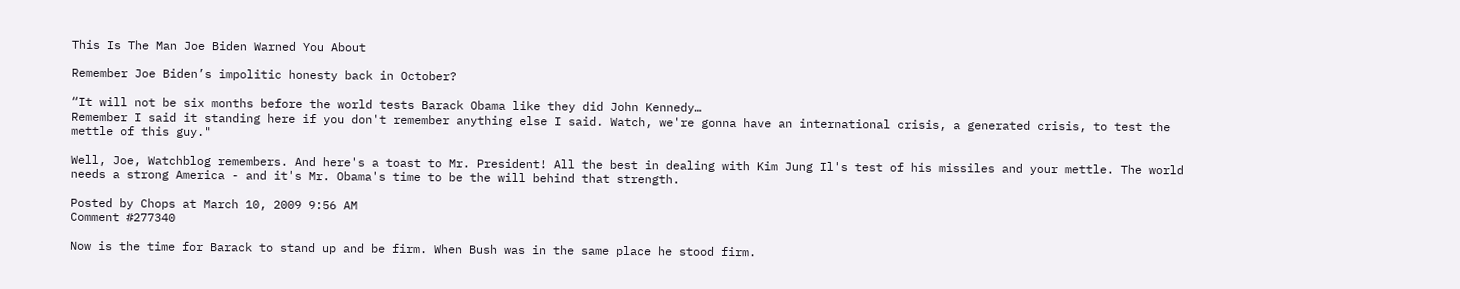This Is The Man Joe Biden Warned You About

Remember Joe Biden’s impolitic honesty back in October?

“It will not be six months before the world tests Barack Obama like they did John Kennedy…
Remember I said it standing here if you don't remember anything else I said. Watch, we're gonna have an international crisis, a generated crisis, to test the mettle of this guy."

Well, Joe, Watchblog remembers. And here's a toast to Mr. President! All the best in dealing with Kim Jung Il's test of his missiles and your mettle. The world needs a strong America - and it's Mr. Obama's time to be the will behind that strength.

Posted by Chops at March 10, 2009 9:56 AM
Comment #277340

Now is the time for Barack to stand up and be firm. When Bush was in the same place he stood firm.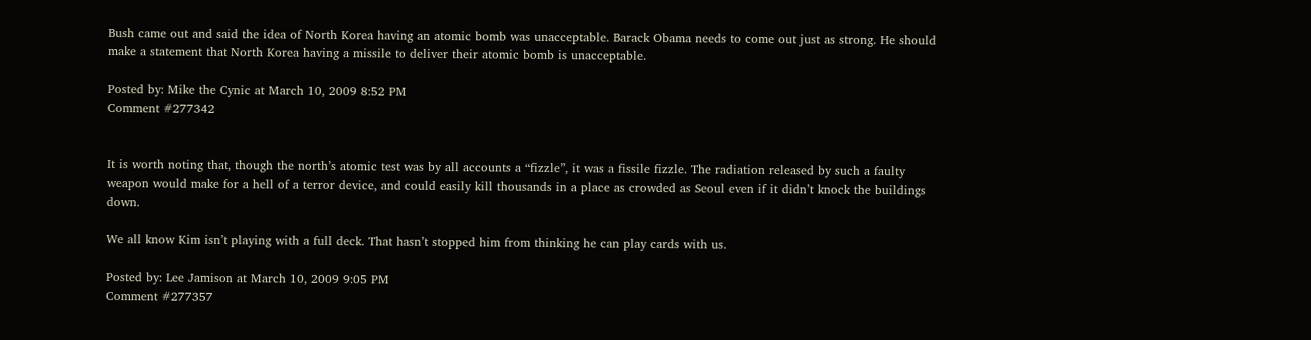Bush came out and said the idea of North Korea having an atomic bomb was unacceptable. Barack Obama needs to come out just as strong. He should make a statement that North Korea having a missile to deliver their atomic bomb is unacceptable.

Posted by: Mike the Cynic at March 10, 2009 8:52 PM
Comment #277342


It is worth noting that, though the north’s atomic test was by all accounts a “fizzle”, it was a fissile fizzle. The radiation released by such a faulty weapon would make for a hell of a terror device, and could easily kill thousands in a place as crowded as Seoul even if it didn’t knock the buildings down.

We all know Kim isn’t playing with a full deck. That hasn’t stopped him from thinking he can play cards with us.

Posted by: Lee Jamison at March 10, 2009 9:05 PM
Comment #277357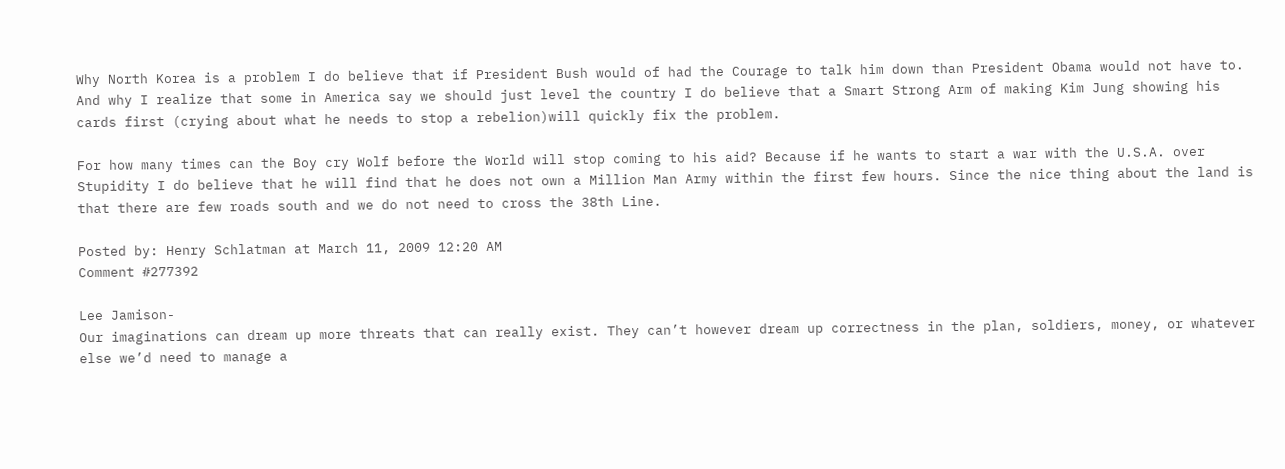Why North Korea is a problem I do believe that if President Bush would of had the Courage to talk him down than President Obama would not have to. And why I realize that some in America say we should just level the country I do believe that a Smart Strong Arm of making Kim Jung showing his cards first (crying about what he needs to stop a rebelion)will quickly fix the problem.

For how many times can the Boy cry Wolf before the World will stop coming to his aid? Because if he wants to start a war with the U.S.A. over Stupidity I do believe that he will find that he does not own a Million Man Army within the first few hours. Since the nice thing about the land is that there are few roads south and we do not need to cross the 38th Line.

Posted by: Henry Schlatman at March 11, 2009 12:20 AM
Comment #277392

Lee Jamison-
Our imaginations can dream up more threats that can really exist. They can’t however dream up correctness in the plan, soldiers, money, or whatever else we’d need to manage a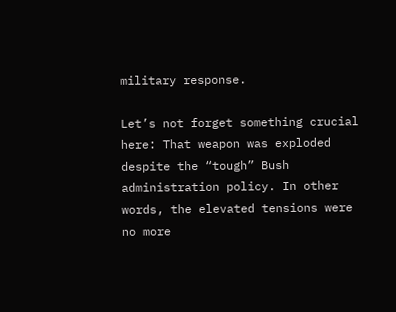military response.

Let’s not forget something crucial here: That weapon was exploded despite the “tough” Bush administration policy. In other words, the elevated tensions were no more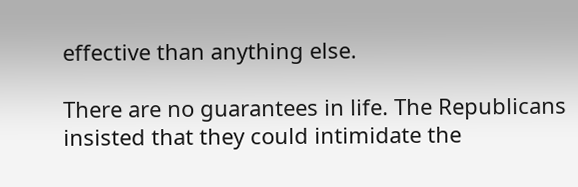effective than anything else.

There are no guarantees in life. The Republicans insisted that they could intimidate the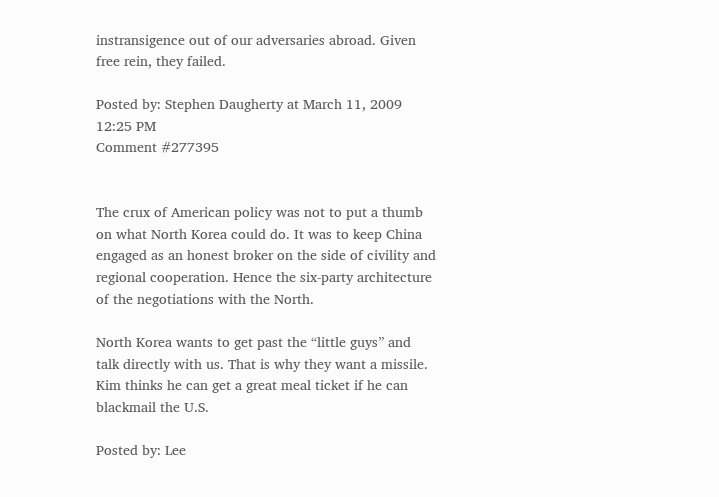instransigence out of our adversaries abroad. Given free rein, they failed.

Posted by: Stephen Daugherty at March 11, 2009 12:25 PM
Comment #277395


The crux of American policy was not to put a thumb on what North Korea could do. It was to keep China engaged as an honest broker on the side of civility and regional cooperation. Hence the six-party architecture of the negotiations with the North.

North Korea wants to get past the “little guys” and talk directly with us. That is why they want a missile. Kim thinks he can get a great meal ticket if he can blackmail the U.S.

Posted by: Lee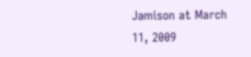Jamison at March 11, 2009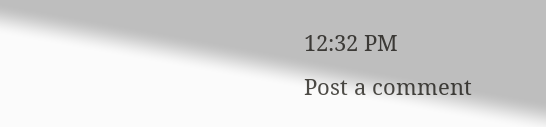12:32 PM
Post a comment